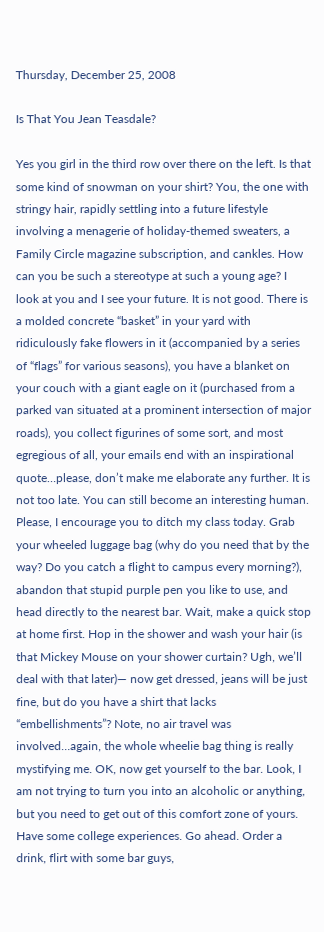Thursday, December 25, 2008

Is That You Jean Teasdale?

Yes you girl in the third row over there on the left. Is that some kind of snowman on your shirt? You, the one with stringy hair, rapidly settling into a future lifestyle involving a menagerie of holiday-themed sweaters, a Family Circle magazine subscription, and cankles. How can you be such a stereotype at such a young age? I look at you and I see your future. It is not good. There is a molded concrete “basket” in your yard with ridiculously fake flowers in it (accompanied by a series of “flags” for various seasons), you have a blanket on your couch with a giant eagle on it (purchased from a parked van situated at a prominent intersection of major roads), you collect figurines of some sort, and most egregious of all, your emails end with an inspirational quote…please, don’t make me elaborate any further. It is not too late. You can still become an interesting human. Please, I encourage you to ditch my class today. Grab your wheeled luggage bag (why do you need that by the way? Do you catch a flight to campus every morning?), abandon that stupid purple pen you like to use, and head directly to the nearest bar. Wait, make a quick stop at home first. Hop in the shower and wash your hair (is that Mickey Mouse on your shower curtain? Ugh, we’ll deal with that later)— now get dressed, jeans will be just fine, but do you have a shirt that lacks “embellishments”? Note, no air travel was involved…again, the whole wheelie bag thing is really mystifying me. OK, now get yourself to the bar. Look, I am not trying to turn you into an alcoholic or anything, but you need to get out of this comfort zone of yours. Have some college experiences. Go ahead. Order a drink, flirt with some bar guys,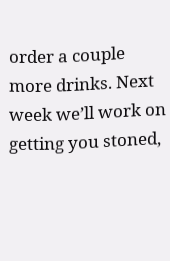order a couple more drinks. Next week we’ll work on getting you stoned,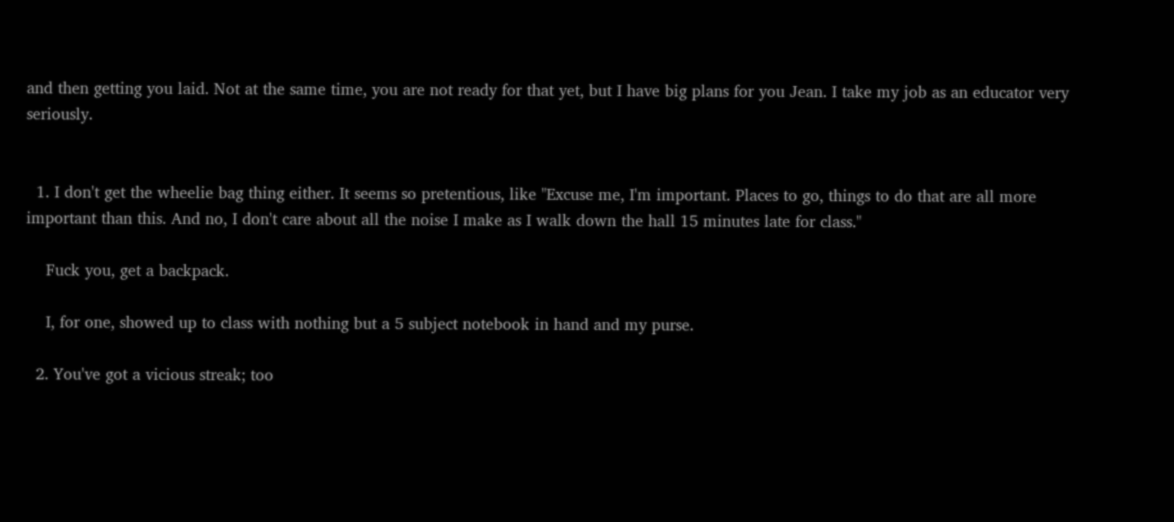and then getting you laid. Not at the same time, you are not ready for that yet, but I have big plans for you Jean. I take my job as an educator very seriously.


  1. I don't get the wheelie bag thing either. It seems so pretentious, like "Excuse me, I'm important. Places to go, things to do that are all more important than this. And no, I don't care about all the noise I make as I walk down the hall 15 minutes late for class."

    Fuck you, get a backpack.

    I, for one, showed up to class with nothing but a 5 subject notebook in hand and my purse.

  2. You've got a vicious streak; too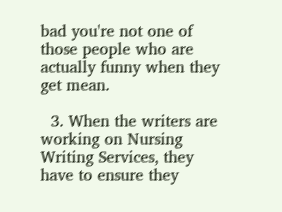bad you're not one of those people who are actually funny when they get mean.

  3. When the writers are working on Nursing Writing Services, they have to ensure they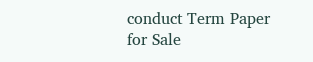conduct Term Paper for Sale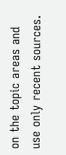on the topic areas and use only recent sources.